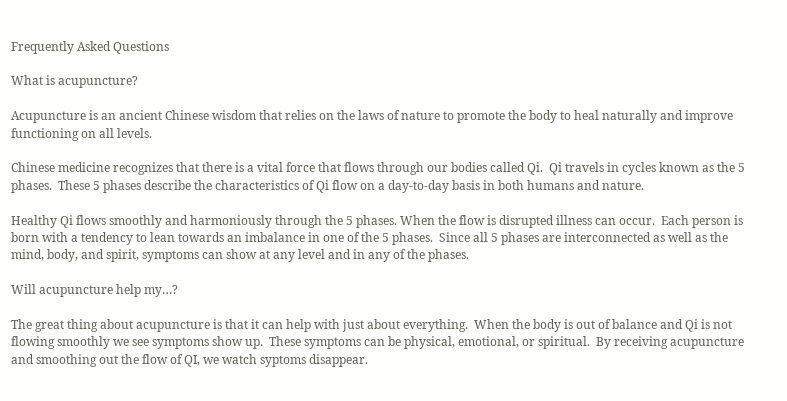Frequently Asked Questions

What is acupuncture?

Acupuncture is an ancient Chinese wisdom that relies on the laws of nature to promote the body to heal naturally and improve functioning on all levels.

Chinese medicine recognizes that there is a vital force that flows through our bodies called Qi.  Qi travels in cycles known as the 5 phases.  These 5 phases describe the characteristics of Qi flow on a day-to-day basis in both humans and nature.

Healthy Qi flows smoothly and harmoniously through the 5 phases. When the flow is disrupted illness can occur.  Each person is born with a tendency to lean towards an imbalance in one of the 5 phases.  Since all 5 phases are interconnected as well as the mind, body, and spirit, symptoms can show at any level and in any of the phases.

Will acupuncture help my…?

The great thing about acupuncture is that it can help with just about everything.  When the body is out of balance and Qi is not flowing smoothly we see symptoms show up.  These symptoms can be physical, emotional, or spiritual.  By receiving acupuncture and smoothing out the flow of QI, we watch syptoms disappear.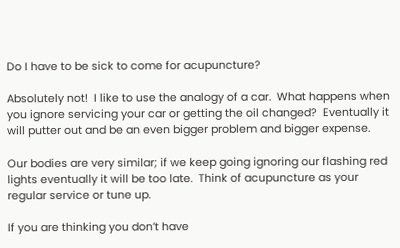Do I have to be sick to come for acupuncture?

Absolutely not!  I like to use the analogy of a car.  What happens when you ignore servicing your car or getting the oil changed?  Eventually it will putter out and be an even bigger problem and bigger expense.

Our bodies are very similar; if we keep going ignoring our flashing red lights eventually it will be too late.  Think of acupuncture as your regular service or tune up.

If you are thinking you don’t have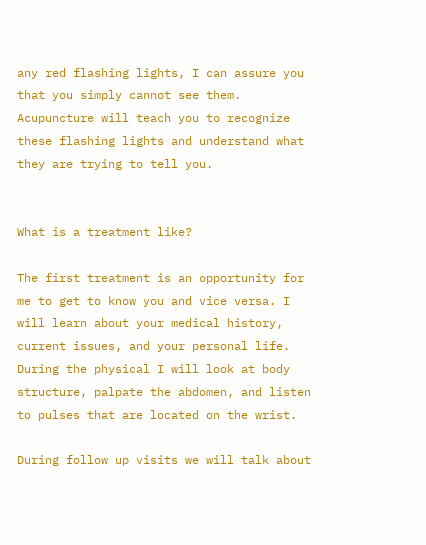any red flashing lights, I can assure you that you simply cannot see them.  Acupuncture will teach you to recognize these flashing lights and understand what they are trying to tell you.


What is a treatment like?

The first treatment is an opportunity for me to get to know you and vice versa. I will learn about your medical history, current issues, and your personal life.  During the physical I will look at body structure, palpate the abdomen, and listen to pulses that are located on the wrist.

During follow up visits we will talk about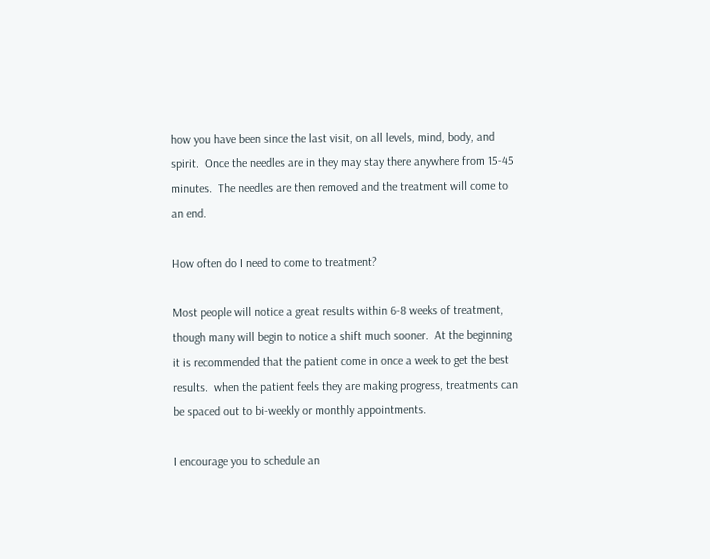how you have been since the last visit, on all levels, mind, body, and spirit.  Once the needles are in they may stay there anywhere from 15-45 minutes.  The needles are then removed and the treatment will come to an end.

How often do I need to come to treatment?

Most people will notice a great results within 6-8 weeks of treatment, though many will begin to notice a shift much sooner.  At the beginning it is recommended that the patient come in once a week to get the best results.  when the patient feels they are making progress, treatments can be spaced out to bi-weekly or monthly appointments.

I encourage you to schedule an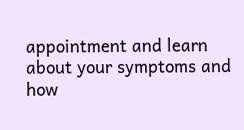appointment and learn about your symptoms and how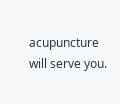acupuncture will serve you.